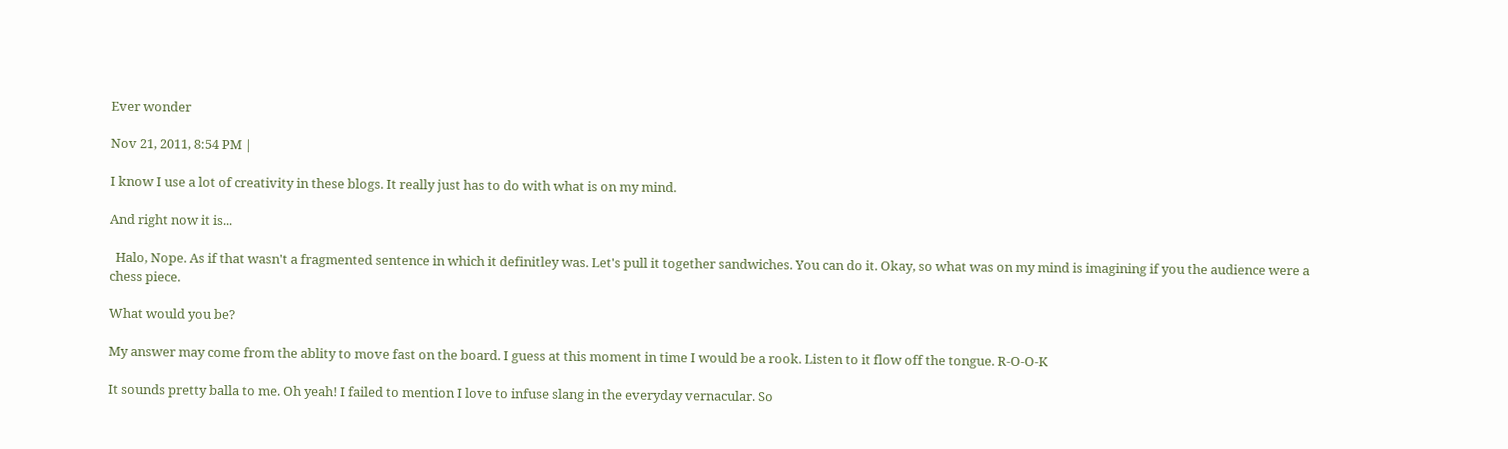Ever wonder

Nov 21, 2011, 8:54 PM |

I know I use a lot of creativity in these blogs. It really just has to do with what is on my mind.

And right now it is...

  Halo, Nope. As if that wasn't a fragmented sentence in which it definitley was. Let's pull it together sandwiches. You can do it. Okay, so what was on my mind is imagining if you the audience were a chess piece.

What would you be?

My answer may come from the ablity to move fast on the board. I guess at this moment in time I would be a rook. Listen to it flow off the tongue. R-O-O-K

It sounds pretty balla to me. Oh yeah! I failed to mention I love to infuse slang in the everyday vernacular. So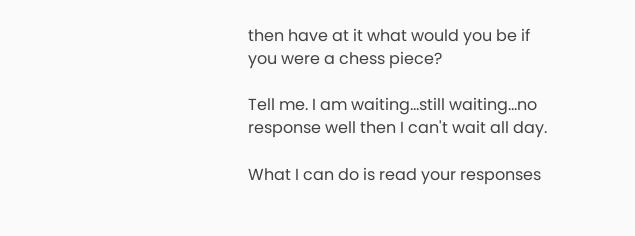then have at it what would you be if you were a chess piece?

Tell me. I am waiting...still waiting...no response well then I can't wait all day.

What I can do is read your responses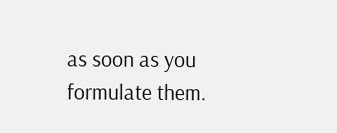as soon as you formulate them.